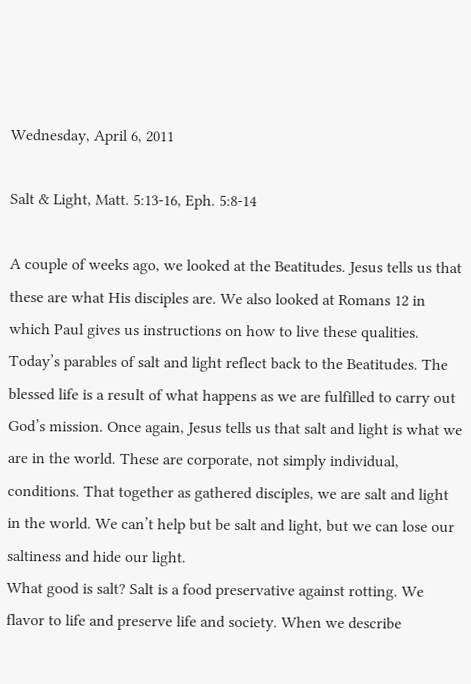Wednesday, April 6, 2011

Salt & Light, Matt. 5:13-16, Eph. 5:8-14

A couple of weeks ago, we looked at the Beatitudes. Jesus tells us that these are what His disciples are. We also looked at Romans 12 in which Paul gives us instructions on how to live these qualities. Today’s parables of salt and light reflect back to the Beatitudes. The blessed life is a result of what happens as we are fulfilled to carry out God’s mission. Once again, Jesus tells us that salt and light is what we are in the world. These are corporate, not simply individual, conditions. That together as gathered disciples, we are salt and light in the world. We can’t help but be salt and light, but we can lose our saltiness and hide our light.
What good is salt? Salt is a food preservative against rotting. We flavor to life and preserve life and society. When we describe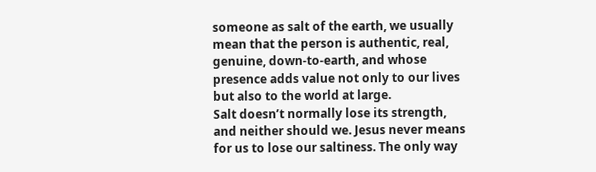someone as salt of the earth, we usually mean that the person is authentic, real, genuine, down-to-earth, and whose presence adds value not only to our lives but also to the world at large.
Salt doesn’t normally lose its strength, and neither should we. Jesus never means for us to lose our saltiness. The only way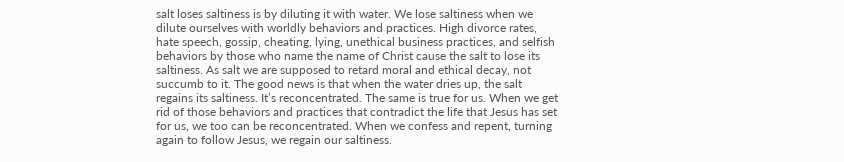salt loses saltiness is by diluting it with water. We lose saltiness when we dilute ourselves with worldly behaviors and practices. High divorce rates, hate speech, gossip, cheating, lying, unethical business practices, and selfish behaviors by those who name the name of Christ cause the salt to lose its saltiness. As salt we are supposed to retard moral and ethical decay, not succumb to it. The good news is that when the water dries up, the salt regains its saltiness. It’s reconcentrated. The same is true for us. When we get rid of those behaviors and practices that contradict the life that Jesus has set for us, we too can be reconcentrated. When we confess and repent, turning again to follow Jesus, we regain our saltiness.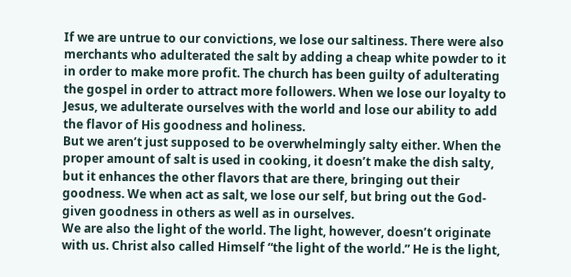If we are untrue to our convictions, we lose our saltiness. There were also merchants who adulterated the salt by adding a cheap white powder to it in order to make more profit. The church has been guilty of adulterating the gospel in order to attract more followers. When we lose our loyalty to Jesus, we adulterate ourselves with the world and lose our ability to add the flavor of His goodness and holiness.
But we aren’t just supposed to be overwhelmingly salty either. When the proper amount of salt is used in cooking, it doesn’t make the dish salty, but it enhances the other flavors that are there, bringing out their goodness. We when act as salt, we lose our self, but bring out the God-given goodness in others as well as in ourselves.
We are also the light of the world. The light, however, doesn’t originate with us. Christ also called Himself “the light of the world.” He is the light,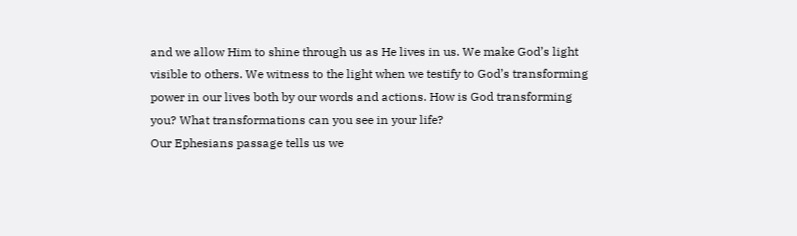and we allow Him to shine through us as He lives in us. We make God’s light visible to others. We witness to the light when we testify to God’s transforming power in our lives both by our words and actions. How is God transforming you? What transformations can you see in your life?
Our Ephesians passage tells us we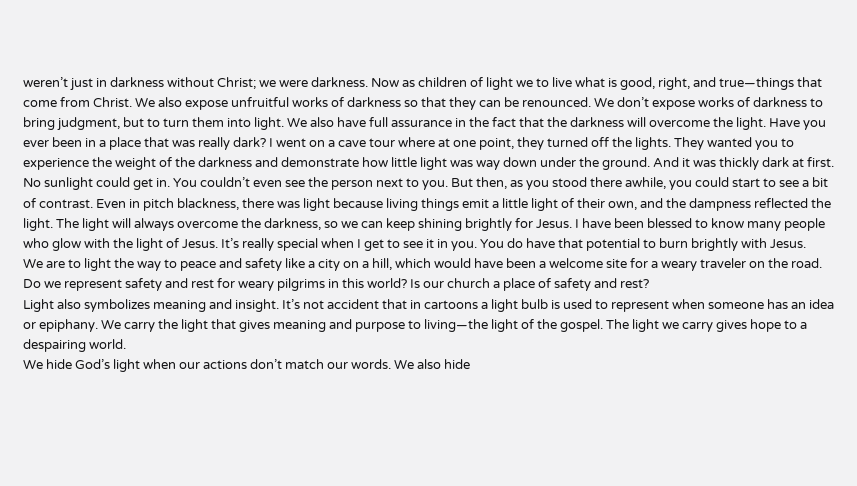weren’t just in darkness without Christ; we were darkness. Now as children of light we to live what is good, right, and true—things that come from Christ. We also expose unfruitful works of darkness so that they can be renounced. We don’t expose works of darkness to bring judgment, but to turn them into light. We also have full assurance in the fact that the darkness will overcome the light. Have you ever been in a place that was really dark? I went on a cave tour where at one point, they turned off the lights. They wanted you to experience the weight of the darkness and demonstrate how little light was way down under the ground. And it was thickly dark at first. No sunlight could get in. You couldn’t even see the person next to you. But then, as you stood there awhile, you could start to see a bit of contrast. Even in pitch blackness, there was light because living things emit a little light of their own, and the dampness reflected the light. The light will always overcome the darkness, so we can keep shining brightly for Jesus. I have been blessed to know many people who glow with the light of Jesus. It’s really special when I get to see it in you. You do have that potential to burn brightly with Jesus.
We are to light the way to peace and safety like a city on a hill, which would have been a welcome site for a weary traveler on the road. Do we represent safety and rest for weary pilgrims in this world? Is our church a place of safety and rest?
Light also symbolizes meaning and insight. It’s not accident that in cartoons a light bulb is used to represent when someone has an idea or epiphany. We carry the light that gives meaning and purpose to living—the light of the gospel. The light we carry gives hope to a despairing world.
We hide God’s light when our actions don’t match our words. We also hide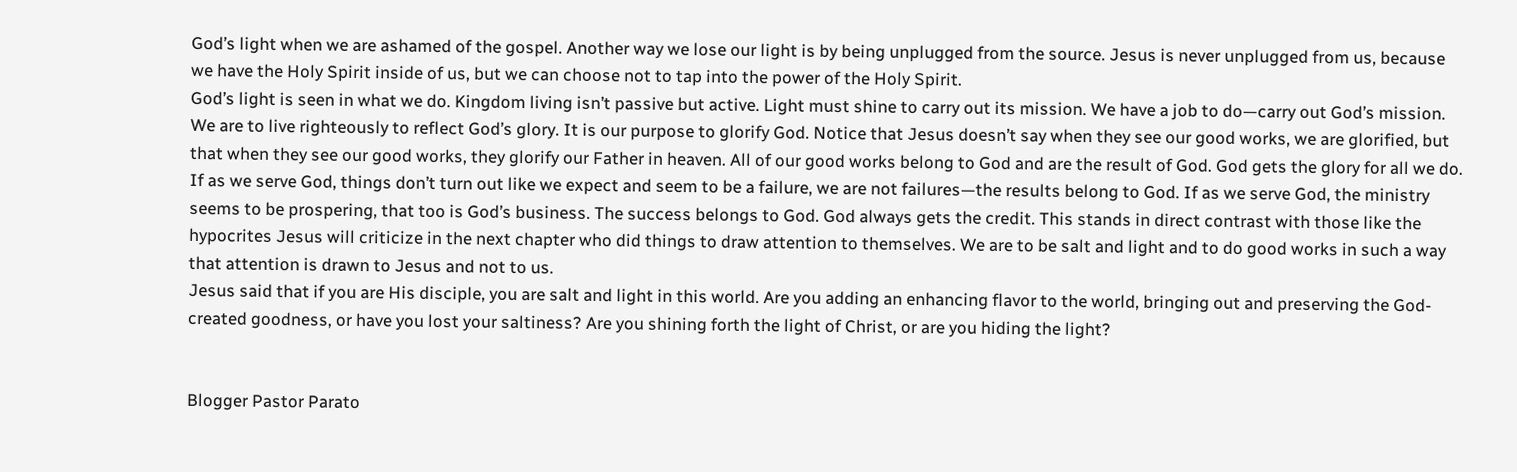God’s light when we are ashamed of the gospel. Another way we lose our light is by being unplugged from the source. Jesus is never unplugged from us, because we have the Holy Spirit inside of us, but we can choose not to tap into the power of the Holy Spirit.
God’s light is seen in what we do. Kingdom living isn’t passive but active. Light must shine to carry out its mission. We have a job to do—carry out God’s mission. We are to live righteously to reflect God’s glory. It is our purpose to glorify God. Notice that Jesus doesn’t say when they see our good works, we are glorified, but that when they see our good works, they glorify our Father in heaven. All of our good works belong to God and are the result of God. God gets the glory for all we do. If as we serve God, things don’t turn out like we expect and seem to be a failure, we are not failures—the results belong to God. If as we serve God, the ministry seems to be prospering, that too is God’s business. The success belongs to God. God always gets the credit. This stands in direct contrast with those like the hypocrites Jesus will criticize in the next chapter who did things to draw attention to themselves. We are to be salt and light and to do good works in such a way that attention is drawn to Jesus and not to us.
Jesus said that if you are His disciple, you are salt and light in this world. Are you adding an enhancing flavor to the world, bringing out and preserving the God-created goodness, or have you lost your saltiness? Are you shining forth the light of Christ, or are you hiding the light?


Blogger Pastor Parato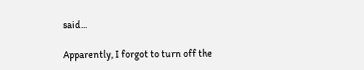said...

Apparently, I forgot to turn off the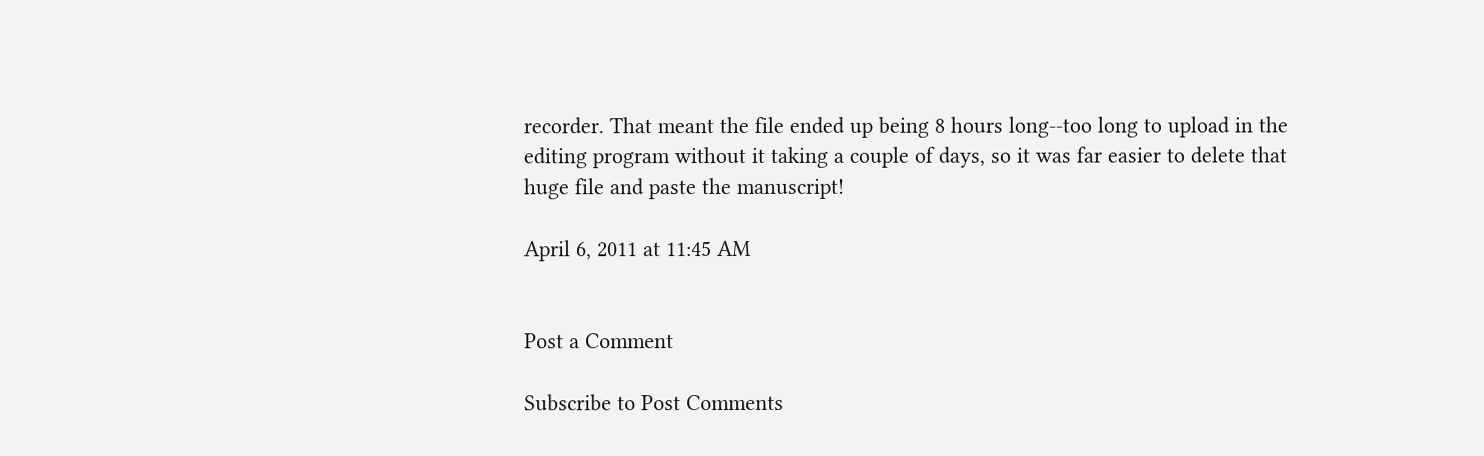recorder. That meant the file ended up being 8 hours long--too long to upload in the editing program without it taking a couple of days, so it was far easier to delete that huge file and paste the manuscript!

April 6, 2011 at 11:45 AM


Post a Comment

Subscribe to Post Comments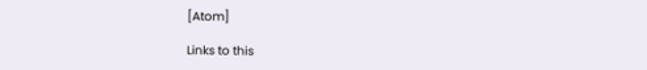[Atom]

Links to this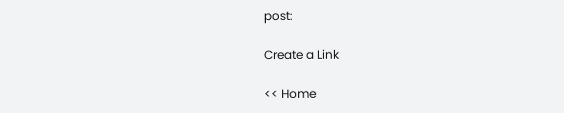post:

Create a Link

<< Home